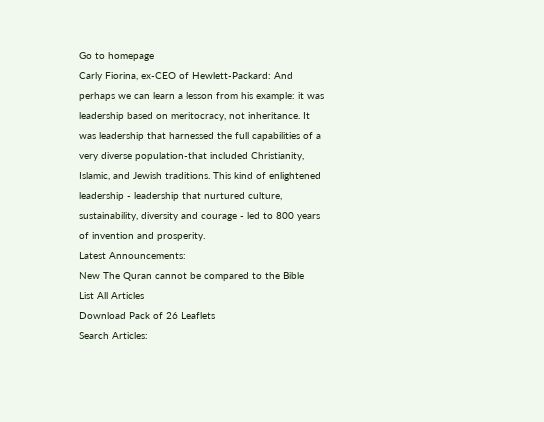Go to homepage
Carly Fiorina, ex-CEO of Hewlett-Packard: And perhaps we can learn a lesson from his example: it was leadership based on meritocracy, not inheritance. It was leadership that harnessed the full capabilities of a very diverse population-that included Christianity, Islamic, and Jewish traditions. This kind of enlightened leadership - leadership that nurtured culture, sustainability, diversity and courage - led to 800 years of invention and prosperity.
Latest Announcements:
New The Quran cannot be compared to the Bible
List All Articles
Download Pack of 26 Leaflets
Search Articles: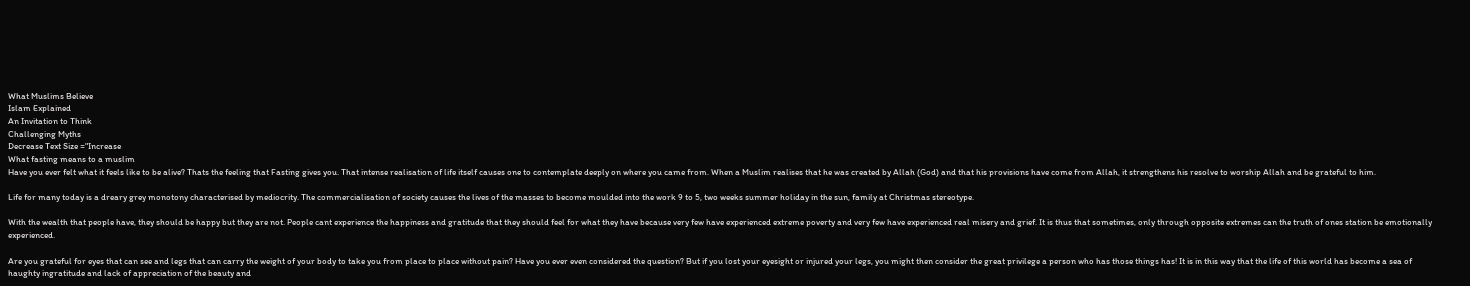What Muslims Believe
Islam Explained
An Invitation to Think
Challenging Myths
Decrease Text Size ="Increase
What fasting means to a muslim
Have you ever felt what it feels like to be alive? Thats the feeling that Fasting gives you. That intense realisation of life itself causes one to contemplate deeply on where you came from. When a Muslim realises that he was created by Allah (God) and that his provisions have come from Allah, it strengthens his resolve to worship Allah and be grateful to him.

Life for many today is a dreary grey monotony characterised by mediocrity. The commercialisation of society causes the lives of the masses to become moulded into the work 9 to 5, two weeks summer holiday in the sun, family at Christmas stereotype.

With the wealth that people have, they should be happy but they are not. People cant experience the happiness and gratitude that they should feel for what they have because very few have experienced extreme poverty and very few have experienced real misery and grief. It is thus that sometimes, only through opposite extremes can the truth of ones station be emotionally experienced.

Are you grateful for eyes that can see and legs that can carry the weight of your body to take you from place to place without pain? Have you ever even considered the question? But if you lost your eyesight or injured your legs, you might then consider the great privilege a person who has those things has! It is in this way that the life of this world has become a sea of haughty ingratitude and lack of appreciation of the beauty and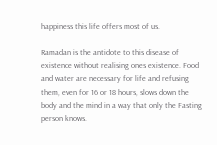happiness this life offers most of us.

Ramadan is the antidote to this disease of existence without realising ones existence. Food and water are necessary for life and refusing them, even for 16 or 18 hours, slows down the body and the mind in a way that only the Fasting person knows.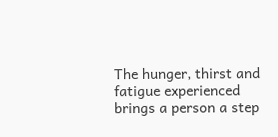The hunger, thirst and fatigue experienced brings a person a step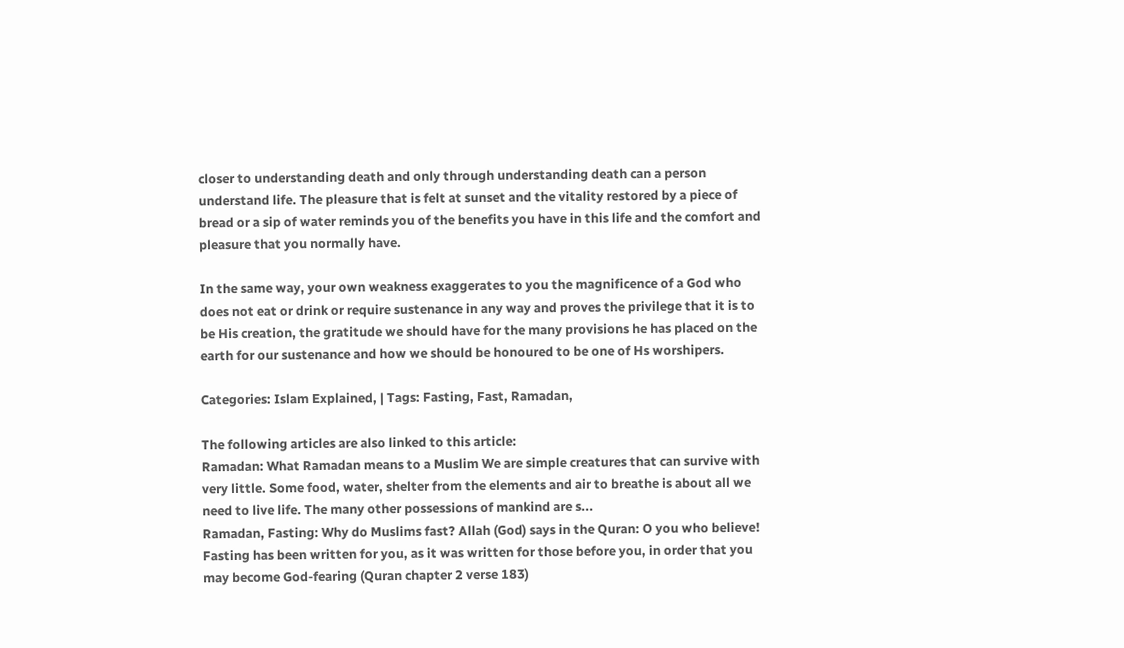closer to understanding death and only through understanding death can a person understand life. The pleasure that is felt at sunset and the vitality restored by a piece of bread or a sip of water reminds you of the benefits you have in this life and the comfort and pleasure that you normally have.

In the same way, your own weakness exaggerates to you the magnificence of a God who does not eat or drink or require sustenance in any way and proves the privilege that it is to be His creation, the gratitude we should have for the many provisions he has placed on the earth for our sustenance and how we should be honoured to be one of Hs worshipers.

Categories: Islam Explained, | Tags: Fasting, Fast, Ramadan,

The following articles are also linked to this article:
Ramadan: What Ramadan means to a Muslim We are simple creatures that can survive with very little. Some food, water, shelter from the elements and air to breathe is about all we need to live life. The many other possessions of mankind are s...
Ramadan, Fasting: Why do Muslims fast? Allah (God) says in the Quran: O you who believe! Fasting has been written for you, as it was written for those before you, in order that you may become God-fearing (Quran chapter 2 verse 183)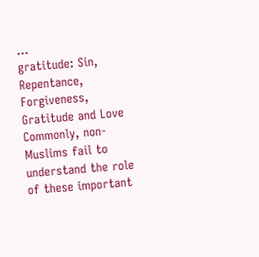...
gratitude: Sin, Repentance, Forgiveness, Gratitude and Love Commonly, non-Muslims fail to understand the role of these important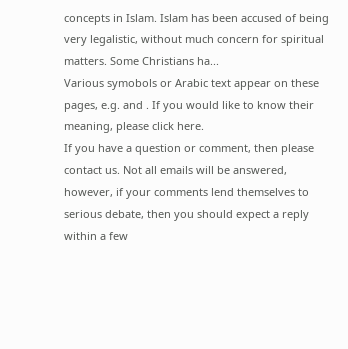concepts in Islam. Islam has been accused of being very legalistic, without much concern for spiritual matters. Some Christians ha...
Various symobols or Arabic text appear on these pages, e.g. and . If you would like to know their meaning, please click here.
If you have a question or comment, then please contact us. Not all emails will be answered, however, if your comments lend themselves to serious debate, then you should expect a reply within a few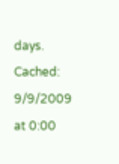days.
Cached: 9/9/2009 at 0:00